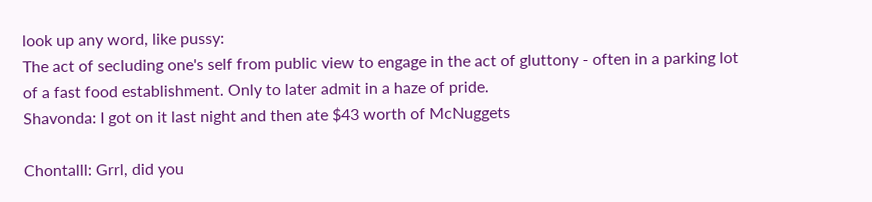look up any word, like pussy:
The act of secluding one's self from public view to engage in the act of gluttony - often in a parking lot of a fast food establishment. Only to later admit in a haze of pride.
Shavonda: I got on it last night and then ate $43 worth of McNuggets

Chontalll: Grrl, did you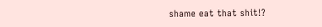shame eat that shit!?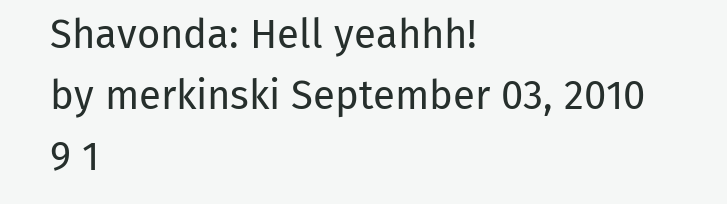Shavonda: Hell yeahhh!
by merkinski September 03, 2010
9 1